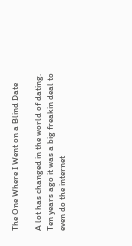The One Where I Went on a Blind Date

A lot has changed in the world of dating. Ten years ago it was a big freakin deal to even do the internet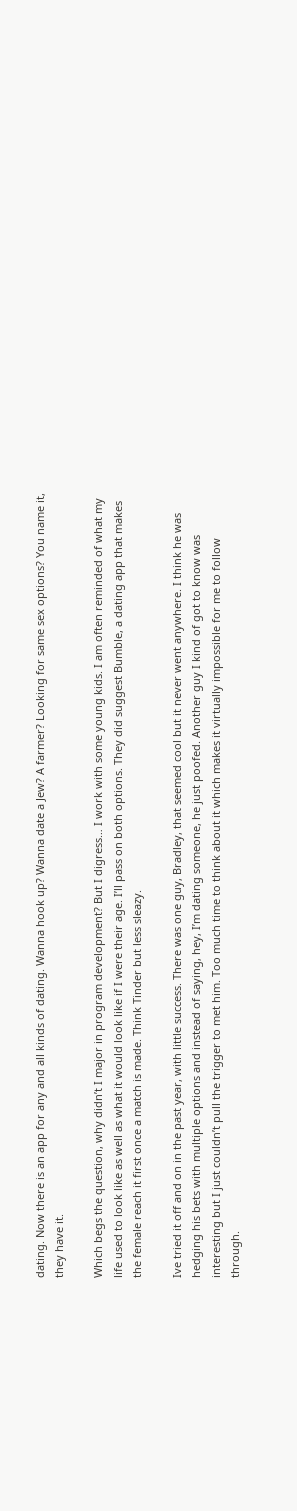dating. Now there is an app for any and all kinds of dating. Wanna hook up? Wanna date a Jew? A farmer? Looking for same sex options? You name it, they have it.

Which begs the question, why didn’t I major in program development? But I digress… I work with some young kids. I am often reminded of what my life used to look like as well as what it would look like if I were their age. I’ll pass on both options. They did suggest Bumble, a dating app that makes the female reach it first once a match is made. Think Tinder but less sleazy.

Ive tried it off and on in the past year, with little success. There was one guy, Bradley, that seemed cool but it never went anywhere. I think he was hedging his bets with multiple options and instead of saying, hey, I’m dating someone, he just poofed. Another guy I kind of got to know was interesting but I just couldn’t pull the trigger to met him. Too much time to think about it which makes it virtually impossible for me to follow through.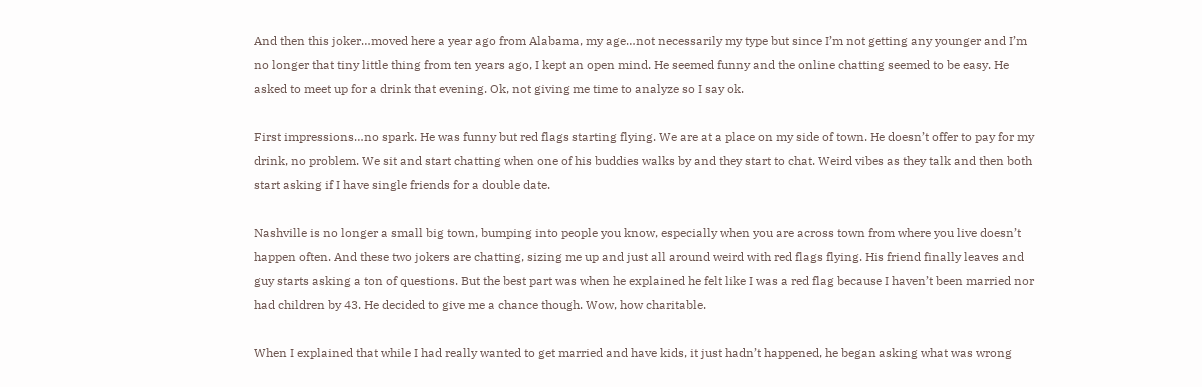And then this joker…moved here a year ago from Alabama, my age…not necessarily my type but since I’m not getting any younger and I’m no longer that tiny little thing from ten years ago, I kept an open mind. He seemed funny and the online chatting seemed to be easy. He asked to meet up for a drink that evening. Ok, not giving me time to analyze so I say ok.

First impressions…no spark. He was funny but red flags starting flying. We are at a place on my side of town. He doesn’t offer to pay for my drink, no problem. We sit and start chatting when one of his buddies walks by and they start to chat. Weird vibes as they talk and then both start asking if I have single friends for a double date.

Nashville is no longer a small big town, bumping into people you know, especially when you are across town from where you live doesn’t happen often. And these two jokers are chatting, sizing me up and just all around weird with red flags flying. His friend finally leaves and guy starts asking a ton of questions. But the best part was when he explained he felt like I was a red flag because I haven’t been married nor had children by 43. He decided to give me a chance though. Wow, how charitable.

When I explained that while I had really wanted to get married and have kids, it just hadn’t happened, he began asking what was wrong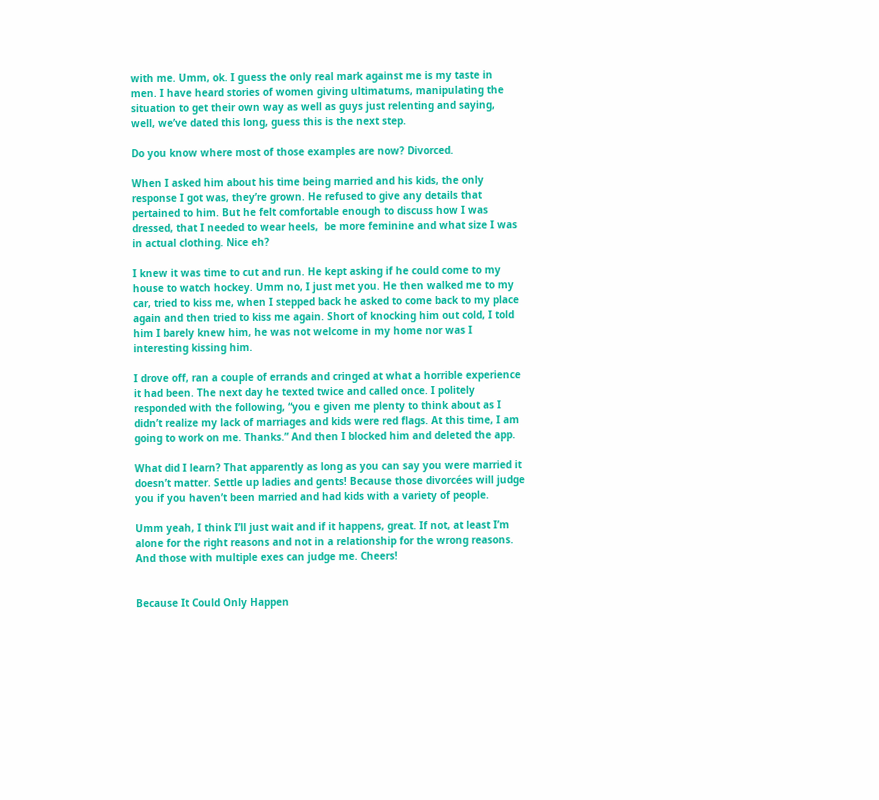with me. Umm, ok. I guess the only real mark against me is my taste in men. I have heard stories of women giving ultimatums, manipulating the situation to get their own way as well as guys just relenting and saying, well, we’ve dated this long, guess this is the next step.

Do you know where most of those examples are now? Divorced.

When I asked him about his time being married and his kids, the only response I got was, they’re grown. He refused to give any details that pertained to him. But he felt comfortable enough to discuss how I was dressed, that I needed to wear heels,  be more feminine and what size I was in actual clothing. Nice eh?

I knew it was time to cut and run. He kept asking if he could come to my house to watch hockey. Umm no, I just met you. He then walked me to my car, tried to kiss me, when I stepped back he asked to come back to my place again and then tried to kiss me again. Short of knocking him out cold, I told him I barely knew him, he was not welcome in my home nor was I interesting kissing him.

I drove off, ran a couple of errands and cringed at what a horrible experience it had been. The next day he texted twice and called once. I politely responded with the following, “you e given me plenty to think about as I didn’t realize my lack of marriages and kids were red flags. At this time, I am going to work on me. Thanks.” And then I blocked him and deleted the app.

What did I learn? That apparently as long as you can say you were married it doesn’t matter. Settle up ladies and gents! Because those divorcées will judge you if you haven’t been married and had kids with a variety of people.

Umm yeah, I think I’ll just wait and if it happens, great. If not, at least I’m alone for the right reasons and not in a relationship for the wrong reasons. And those with multiple exes can judge me. Cheers!


Because It Could Only Happen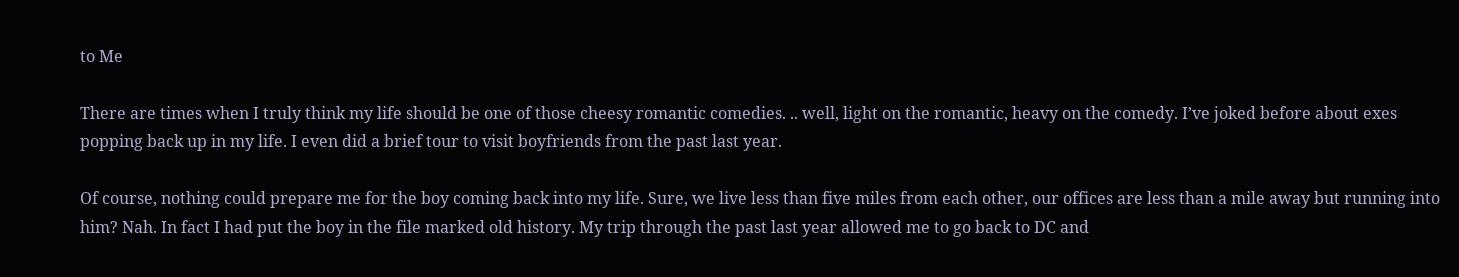to Me

There are times when I truly think my life should be one of those cheesy romantic comedies. .. well, light on the romantic, heavy on the comedy. I’ve joked before about exes popping back up in my life. I even did a brief tour to visit boyfriends from the past last year.

Of course, nothing could prepare me for the boy coming back into my life. Sure, we live less than five miles from each other, our offices are less than a mile away but running into him? Nah. In fact I had put the boy in the file marked old history. My trip through the past last year allowed me to go back to DC and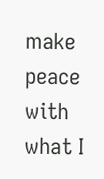make peace with what I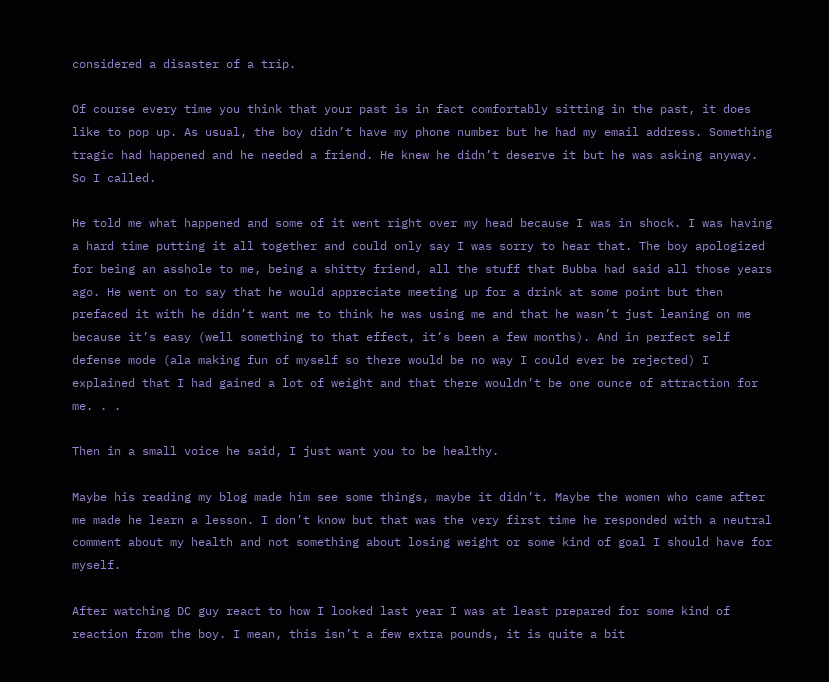considered a disaster of a trip.

Of course every time you think that your past is in fact comfortably sitting in the past, it does like to pop up. As usual, the boy didn’t have my phone number but he had my email address. Something tragic had happened and he needed a friend. He knew he didn’t deserve it but he was asking anyway. So I called.

He told me what happened and some of it went right over my head because I was in shock. I was having a hard time putting it all together and could only say I was sorry to hear that. The boy apologized for being an asshole to me, being a shitty friend, all the stuff that Bubba had said all those years ago. He went on to say that he would appreciate meeting up for a drink at some point but then prefaced it with he didn’t want me to think he was using me and that he wasn’t just leaning on me because it’s easy (well something to that effect, it’s been a few months). And in perfect self defense mode (ala making fun of myself so there would be no way I could ever be rejected) I explained that I had gained a lot of weight and that there wouldn’t be one ounce of attraction for me. . .

Then in a small voice he said, I just want you to be healthy.

Maybe his reading my blog made him see some things, maybe it didn’t. Maybe the women who came after me made he learn a lesson. I don’t know but that was the very first time he responded with a neutral comment about my health and not something about losing weight or some kind of goal I should have for myself.

After watching DC guy react to how I looked last year I was at least prepared for some kind of reaction from the boy. I mean, this isn’t a few extra pounds, it is quite a bit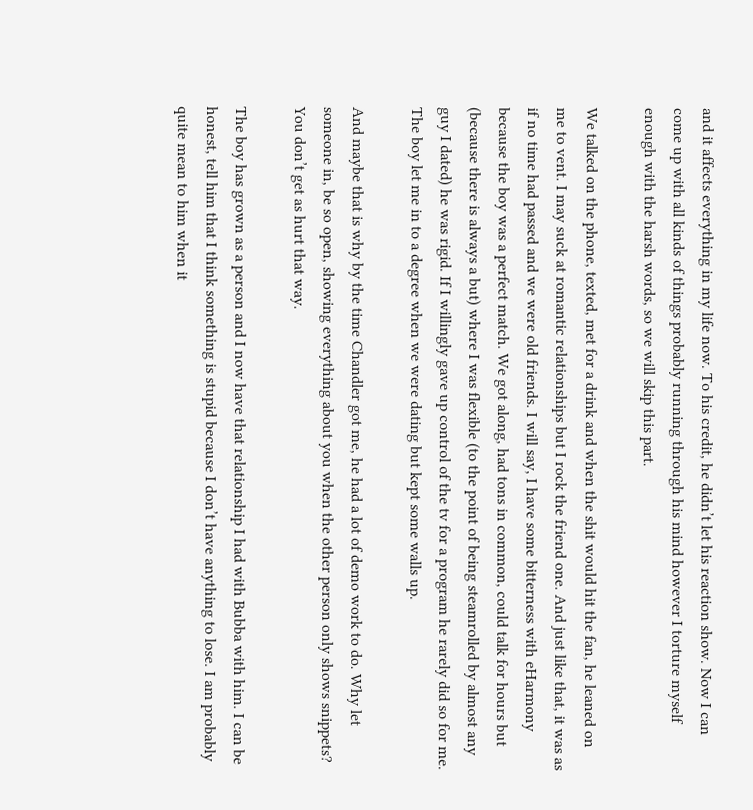and it affects everything in my life now. To his credit, he didn’t let his reaction show. Now I can come up with all kinds of things probably running through his mind however I torture myself enough with the harsh words, so we will skip this part.

We talked on the phone, texted, met for a drink and when the shit would hit the fan, he leaned on me to vent. I may suck at romantic relationships but I rock the friend one. And just like that, it was as if no time had passed and we were old friends. I will say, I have some bitterness with eHarmony because the boy was a perfect match. We got along, had tons in common, could talk for hours but (because there is always a but) where I was flexible (to the point of being steamrolled by almost any guy I dated) he was rigid. If I willingly gave up control of the tv for a program he rarely did so for me. The boy let me in to a degree when we were dating but kept some walls up.

And maybe that is why by the time Chandler got me, he had a lot of demo work to do. Why let someone in, be so open, showing everything about you when the other person only shows snippets? You don’t get as hurt that way.

The boy has grown as a person and I now have that relationship I had with Bubba with him. I can be honest, tell him that I think something is stupid because I don’t have anything to lose. I am probably quite mean to him when it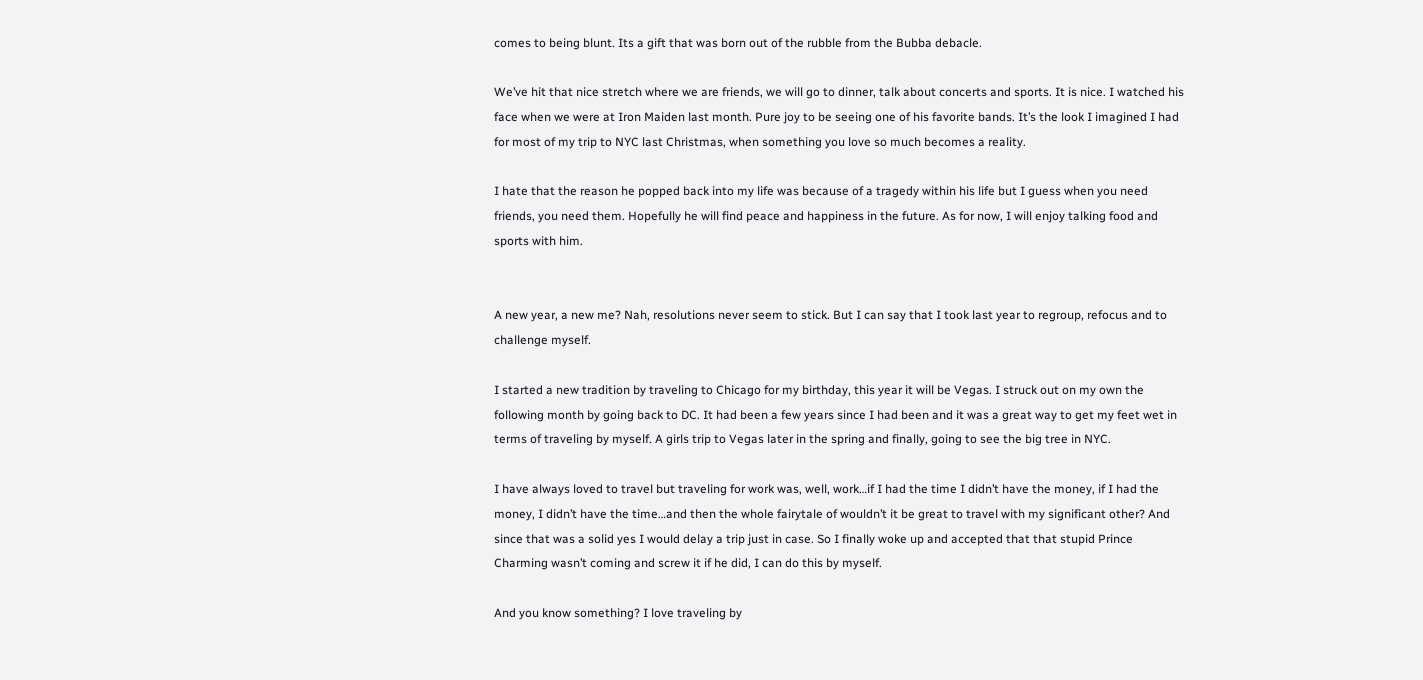comes to being blunt. Its a gift that was born out of the rubble from the Bubba debacle.

We’ve hit that nice stretch where we are friends, we will go to dinner, talk about concerts and sports. It is nice. I watched his face when we were at Iron Maiden last month. Pure joy to be seeing one of his favorite bands. It’s the look I imagined I had for most of my trip to NYC last Christmas, when something you love so much becomes a reality.

I hate that the reason he popped back into my life was because of a tragedy within his life but I guess when you need friends, you need them. Hopefully he will find peace and happiness in the future. As for now, I will enjoy talking food and sports with him.


A new year, a new me? Nah, resolutions never seem to stick. But I can say that I took last year to regroup, refocus and to challenge myself.

I started a new tradition by traveling to Chicago for my birthday, this year it will be Vegas. I struck out on my own the following month by going back to DC. It had been a few years since I had been and it was a great way to get my feet wet in terms of traveling by myself. A girls trip to Vegas later in the spring and finally, going to see the big tree in NYC.

I have always loved to travel but traveling for work was, well, work…if I had the time I didn’t have the money, if I had the money, I didn’t have the time…and then the whole fairytale of wouldn’t it be great to travel with my significant other? And since that was a solid yes I would delay a trip just in case. So I finally woke up and accepted that that stupid Prince Charming wasn’t coming and screw it if he did, I can do this by myself.

And you know something? I love traveling by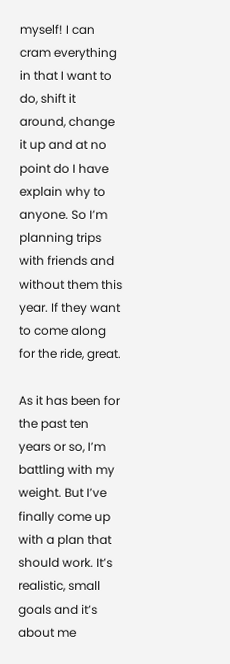myself! I can cram everything in that I want to do, shift it around, change it up and at no point do I have explain why to anyone. So I’m planning trips with friends and without them this year. If they want to come along for the ride, great.

As it has been for the past ten years or so, I’m battling with my weight. But I’ve finally come up with a plan that should work. It’s realistic, small goals and it’s about me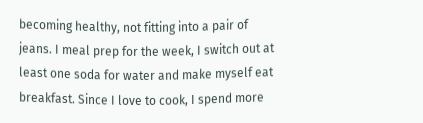becoming healthy, not fitting into a pair of jeans. I meal prep for the week, I switch out at least one soda for water and make myself eat breakfast. Since I love to cook, I spend more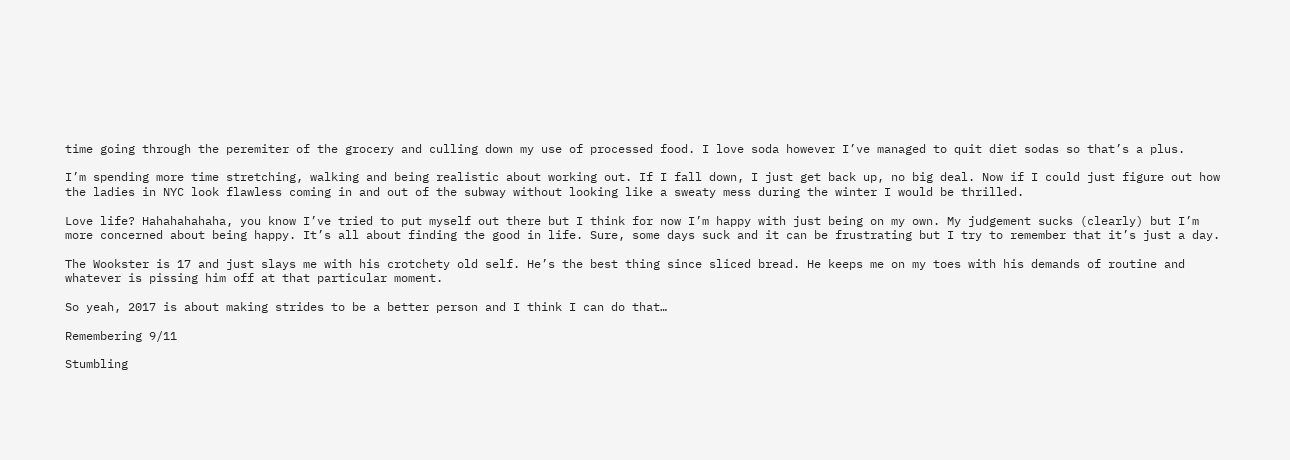time going through the peremiter of the grocery and culling down my use of processed food. I love soda however I’ve managed to quit diet sodas so that’s a plus.

I’m spending more time stretching, walking and being realistic about working out. If I fall down, I just get back up, no big deal. Now if I could just figure out how the ladies in NYC look flawless coming in and out of the subway without looking like a sweaty mess during the winter I would be thrilled.

Love life? Hahahahahaha, you know I’ve tried to put myself out there but I think for now I’m happy with just being on my own. My judgement sucks (clearly) but I’m more concerned about being happy. It’s all about finding the good in life. Sure, some days suck and it can be frustrating but I try to remember that it’s just a day.

The Wookster is 17 and just slays me with his crotchety old self. He’s the best thing since sliced bread. He keeps me on my toes with his demands of routine and whatever is pissing him off at that particular moment.

So yeah, 2017 is about making strides to be a better person and I think I can do that…

Remembering 9/11

Stumbling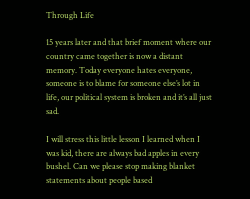Through Life

15 years later and that brief moment where our country came together is now a distant memory. Today everyone hates everyone, someone is to blame for someone else’s lot in life, our political system is broken and it’s all just sad.

I will stress this little lesson I learned when I was kid, there are always bad apples in every bushel. Can we please stop making blanket statements about people based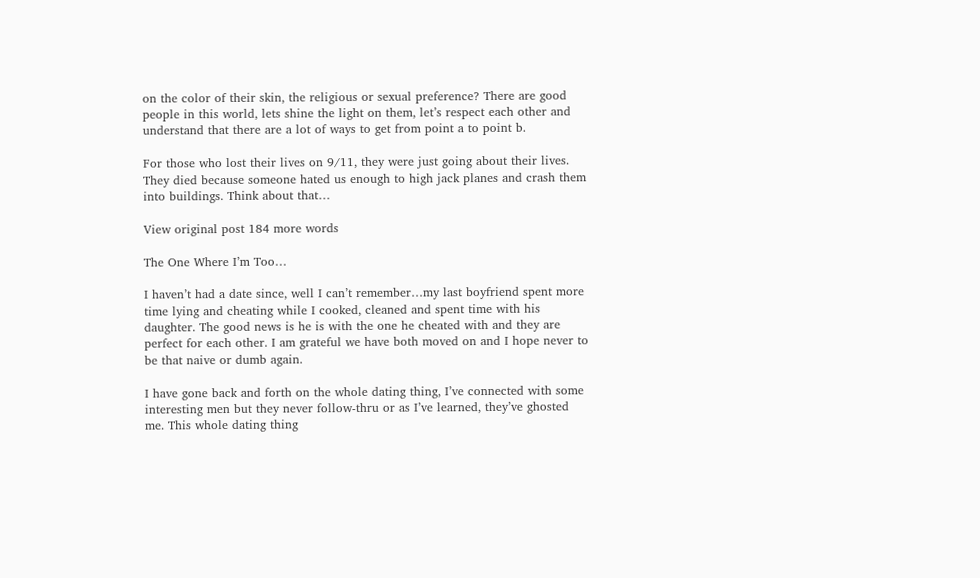on the color of their skin, the religious or sexual preference? There are good people in this world, lets shine the light on them, let’s respect each other and understand that there are a lot of ways to get from point a to point b.

For those who lost their lives on 9/11, they were just going about their lives. They died because someone hated us enough to high jack planes and crash them into buildings. Think about that…

View original post 184 more words

The One Where I’m Too…

I haven’t had a date since, well I can’t remember…my last boyfriend spent more time lying and cheating while I cooked, cleaned and spent time with his daughter. The good news is he is with the one he cheated with and they are perfect for each other. I am grateful we have both moved on and I hope never to be that naive or dumb again.

I have gone back and forth on the whole dating thing, I’ve connected with some interesting men but they never follow-thru or as I’ve learned, they’ve ghosted me. This whole dating thing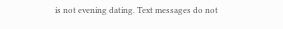is not evening dating. Text messages do not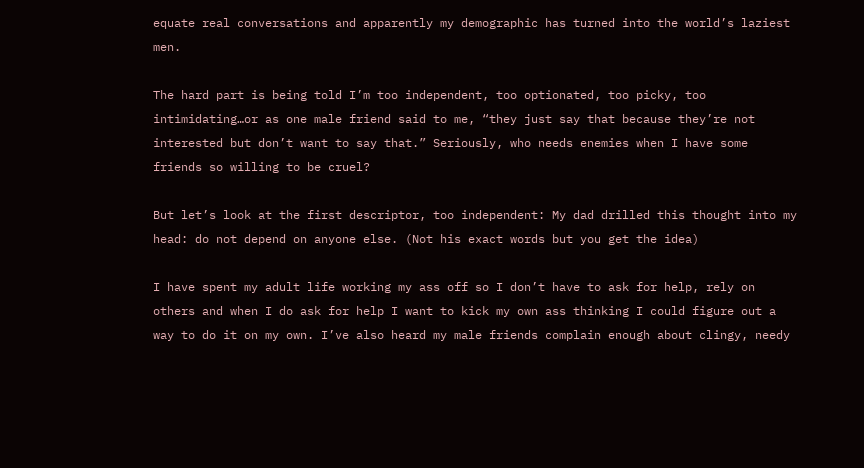equate real conversations and apparently my demographic has turned into the world’s laziest men.

The hard part is being told I’m too independent, too optionated, too picky, too intimidating…or as one male friend said to me, “they just say that because they’re not interested but don’t want to say that.” Seriously, who needs enemies when I have some friends so willing to be cruel?

But let’s look at the first descriptor, too independent: My dad drilled this thought into my head: do not depend on anyone else. (Not his exact words but you get the idea)

I have spent my adult life working my ass off so I don’t have to ask for help, rely on others and when I do ask for help I want to kick my own ass thinking I could figure out a way to do it on my own. I’ve also heard my male friends complain enough about clingy, needy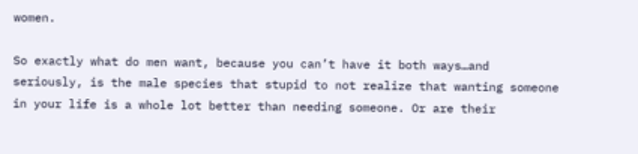women.

So exactly what do men want, because you can’t have it both ways…and seriously, is the male species that stupid to not realize that wanting someone in your life is a whole lot better than needing someone. Or are their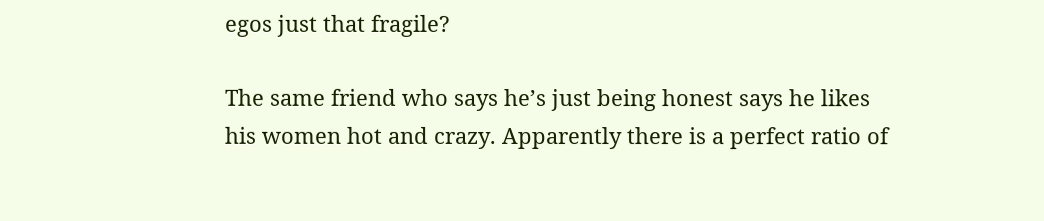egos just that fragile?

The same friend who says he’s just being honest says he likes his women hot and crazy. Apparently there is a perfect ratio of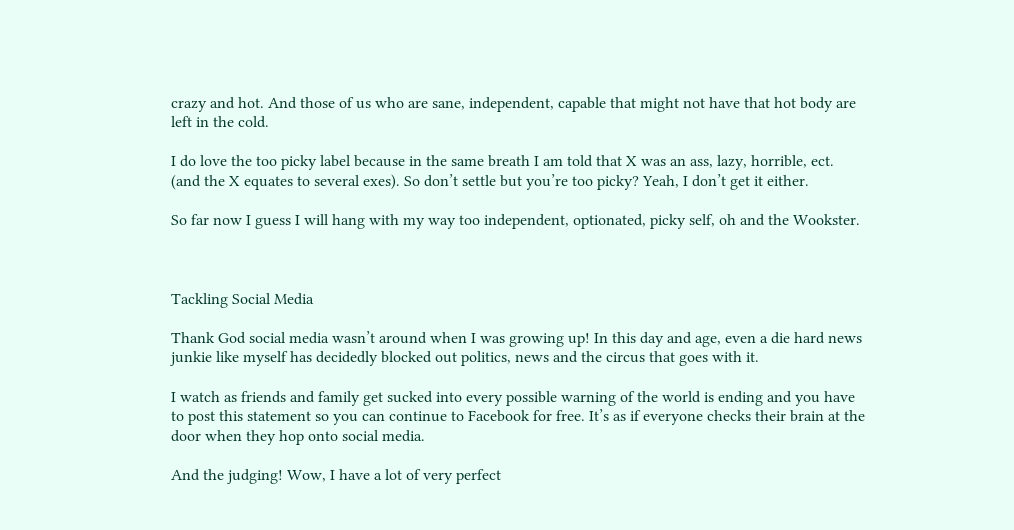crazy and hot. And those of us who are sane, independent, capable that might not have that hot body are left in the cold.

I do love the too picky label because in the same breath I am told that X was an ass, lazy, horrible, ect. (and the X equates to several exes). So don’t settle but you’re too picky? Yeah, I don’t get it either.

So far now I guess I will hang with my way too independent, optionated, picky self, oh and the Wookster.



Tackling Social Media

Thank God social media wasn’t around when I was growing up! In this day and age, even a die hard news junkie like myself has decidedly blocked out politics, news and the circus that goes with it.

I watch as friends and family get sucked into every possible warning of the world is ending and you have to post this statement so you can continue to Facebook for free. It’s as if everyone checks their brain at the door when they hop onto social media.

And the judging! Wow, I have a lot of very perfect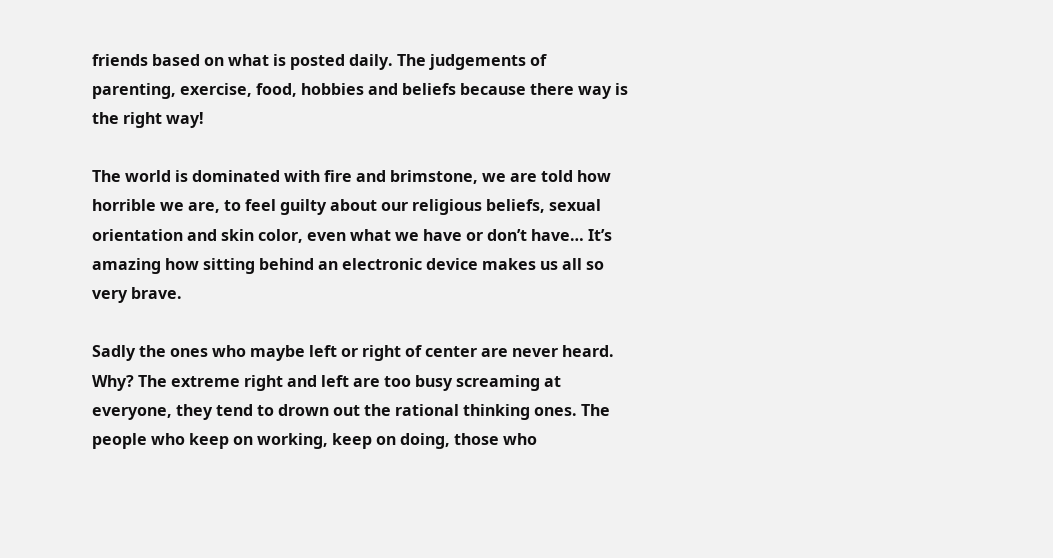friends based on what is posted daily. The judgements of parenting, exercise, food, hobbies and beliefs because there way is the right way!

The world is dominated with fire and brimstone, we are told how horrible we are, to feel guilty about our religious beliefs, sexual orientation and skin color, even what we have or don’t have… It’s amazing how sitting behind an electronic device makes us all so very brave.

Sadly the ones who maybe left or right of center are never heard. Why? The extreme right and left are too busy screaming at everyone, they tend to drown out the rational thinking ones. The people who keep on working, keep on doing, those who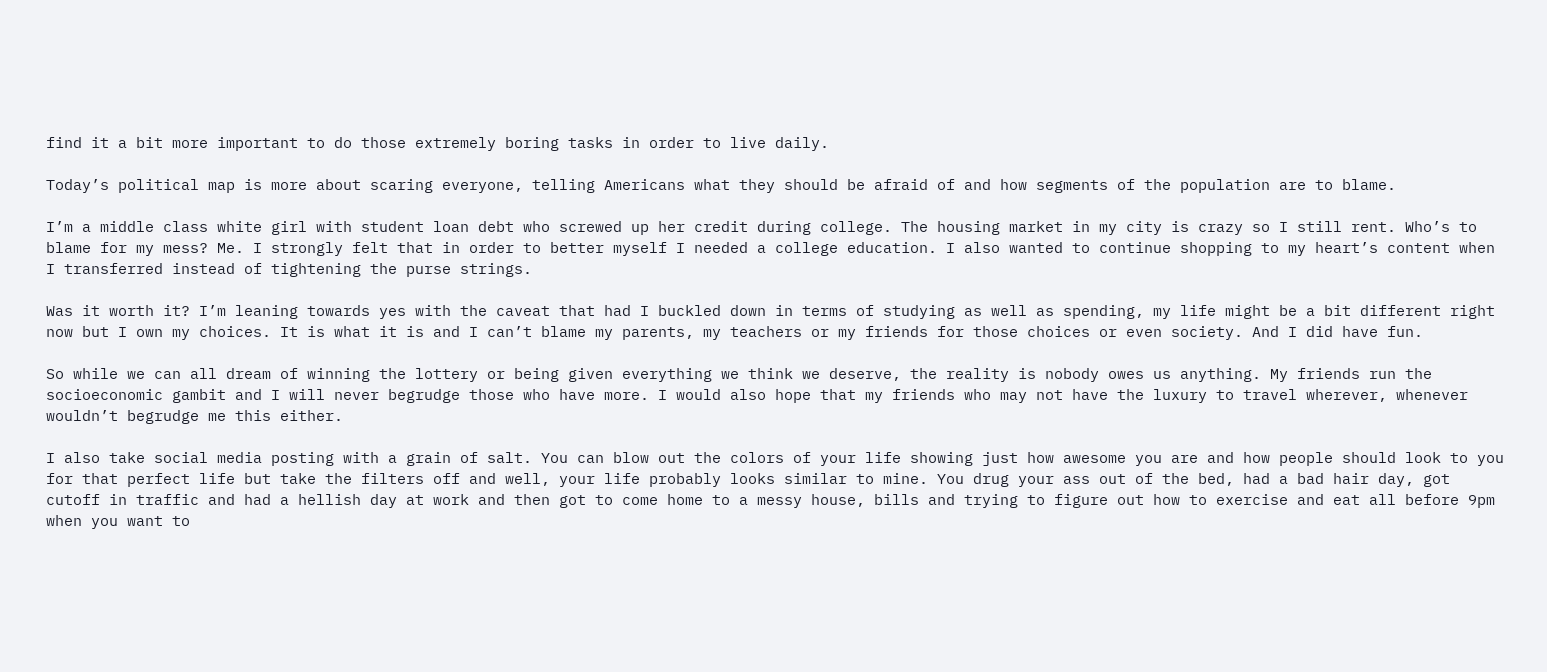find it a bit more important to do those extremely boring tasks in order to live daily.

Today’s political map is more about scaring everyone, telling Americans what they should be afraid of and how segments of the population are to blame.

I’m a middle class white girl with student loan debt who screwed up her credit during college. The housing market in my city is crazy so I still rent. Who’s to blame for my mess? Me. I strongly felt that in order to better myself I needed a college education. I also wanted to continue shopping to my heart’s content when I transferred instead of tightening the purse strings.

Was it worth it? I’m leaning towards yes with the caveat that had I buckled down in terms of studying as well as spending, my life might be a bit different right now but I own my choices. It is what it is and I can’t blame my parents, my teachers or my friends for those choices or even society. And I did have fun.

So while we can all dream of winning the lottery or being given everything we think we deserve, the reality is nobody owes us anything. My friends run the socioeconomic gambit and I will never begrudge those who have more. I would also hope that my friends who may not have the luxury to travel wherever, whenever wouldn’t begrudge me this either.

I also take social media posting with a grain of salt. You can blow out the colors of your life showing just how awesome you are and how people should look to you for that perfect life but take the filters off and well, your life probably looks similar to mine. You drug your ass out of the bed, had a bad hair day, got cutoff in traffic and had a hellish day at work and then got to come home to a messy house, bills and trying to figure out how to exercise and eat all before 9pm when you want to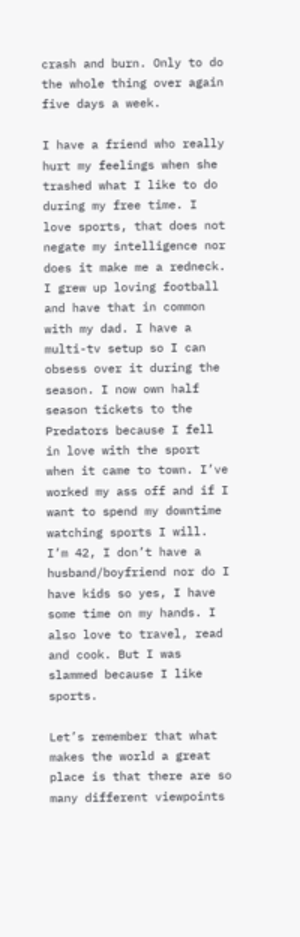crash and burn. Only to do the whole thing over again five days a week.

I have a friend who really hurt my feelings when she trashed what I like to do during my free time. I love sports, that does not negate my intelligence nor does it make me a redneck. I grew up loving football and have that in common with my dad. I have a multi-tv setup so I can obsess over it during the season. I now own half season tickets to the Predators because I fell in love with the sport when it came to town. I’ve worked my ass off and if I want to spend my downtime watching sports I will. I’m 42, I don’t have a husband/boyfriend nor do I have kids so yes, I have some time on my hands. I also love to travel, read and cook. But I was slammed because I like sports.

Let’s remember that what makes the world a great place is that there are so many different viewpoints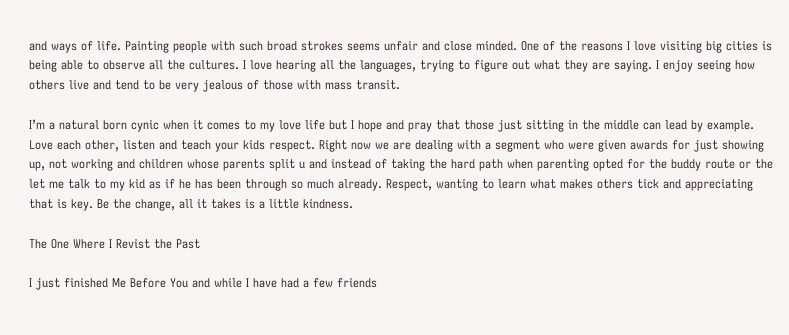and ways of life. Painting people with such broad strokes seems unfair and close minded. One of the reasons I love visiting big cities is being able to observe all the cultures. I love hearing all the languages, trying to figure out what they are saying. I enjoy seeing how others live and tend to be very jealous of those with mass transit.

I’m a natural born cynic when it comes to my love life but I hope and pray that those just sitting in the middle can lead by example. Love each other, listen and teach your kids respect. Right now we are dealing with a segment who were given awards for just showing up, not working and children whose parents split u and instead of taking the hard path when parenting opted for the buddy route or the let me talk to my kid as if he has been through so much already. Respect, wanting to learn what makes others tick and appreciating that is key. Be the change, all it takes is a little kindness.

The One Where I Revist the Past

I just finished Me Before You and while I have had a few friends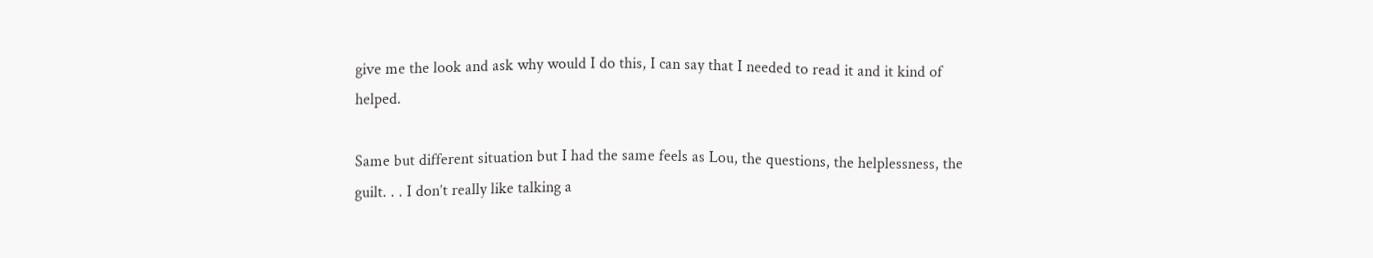give me the look and ask why would I do this, I can say that I needed to read it and it kind of helped.

Same but different situation but I had the same feels as Lou, the questions, the helplessness, the guilt. . . I don’t really like talking a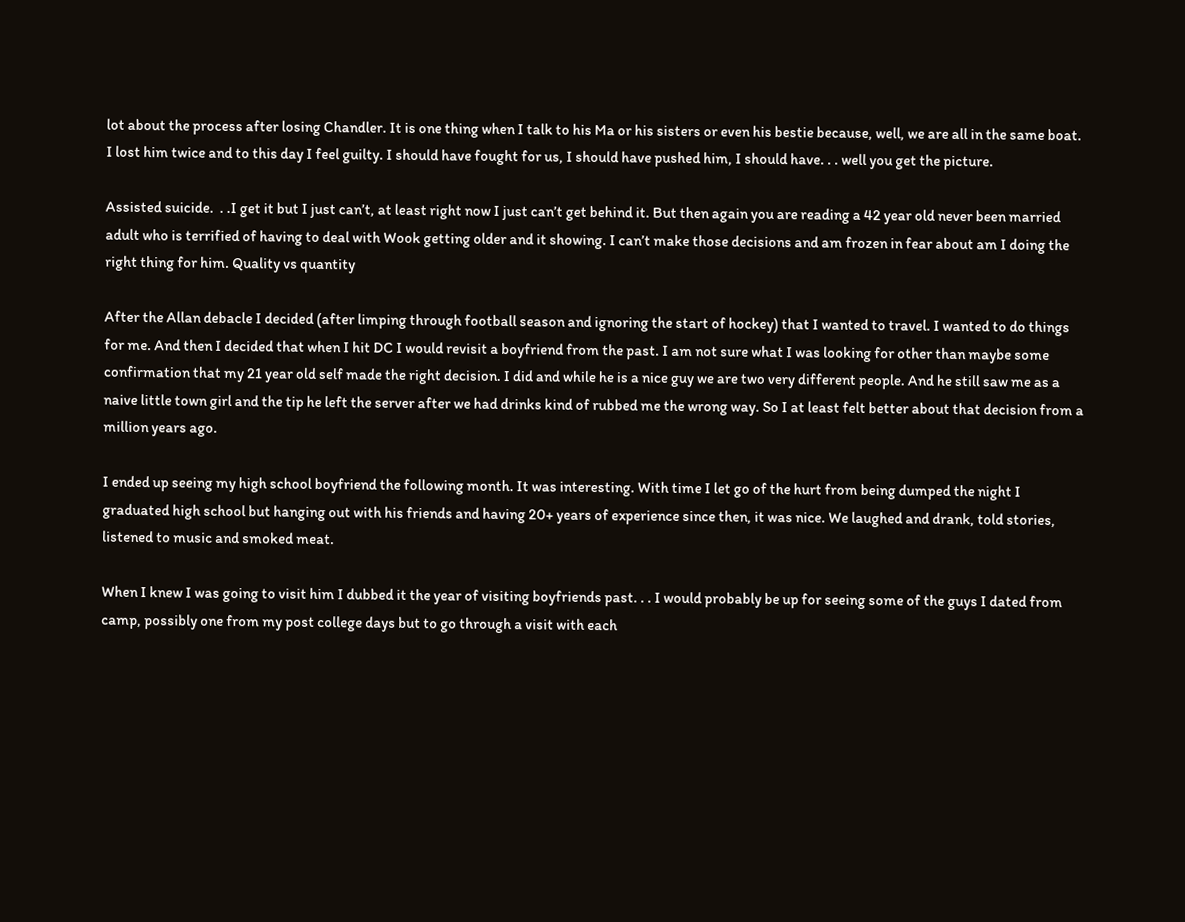lot about the process after losing Chandler. It is one thing when I talk to his Ma or his sisters or even his bestie because, well, we are all in the same boat. I lost him twice and to this day I feel guilty. I should have fought for us, I should have pushed him, I should have. . . well you get the picture.

Assisted suicide.  . .I get it but I just can’t, at least right now I just can’t get behind it. But then again you are reading a 42 year old never been married adult who is terrified of having to deal with Wook getting older and it showing. I can’t make those decisions and am frozen in fear about am I doing the right thing for him. Quality vs quantity

After the Allan debacle I decided (after limping through football season and ignoring the start of hockey) that I wanted to travel. I wanted to do things for me. And then I decided that when I hit DC I would revisit a boyfriend from the past. I am not sure what I was looking for other than maybe some confirmation that my 21 year old self made the right decision. I did and while he is a nice guy we are two very different people. And he still saw me as a naive little town girl and the tip he left the server after we had drinks kind of rubbed me the wrong way. So I at least felt better about that decision from a million years ago.

I ended up seeing my high school boyfriend the following month. It was interesting. With time I let go of the hurt from being dumped the night I graduated high school but hanging out with his friends and having 20+ years of experience since then, it was nice. We laughed and drank, told stories, listened to music and smoked meat.

When I knew I was going to visit him I dubbed it the year of visiting boyfriends past. . . I would probably be up for seeing some of the guys I dated from camp, possibly one from my post college days but to go through a visit with each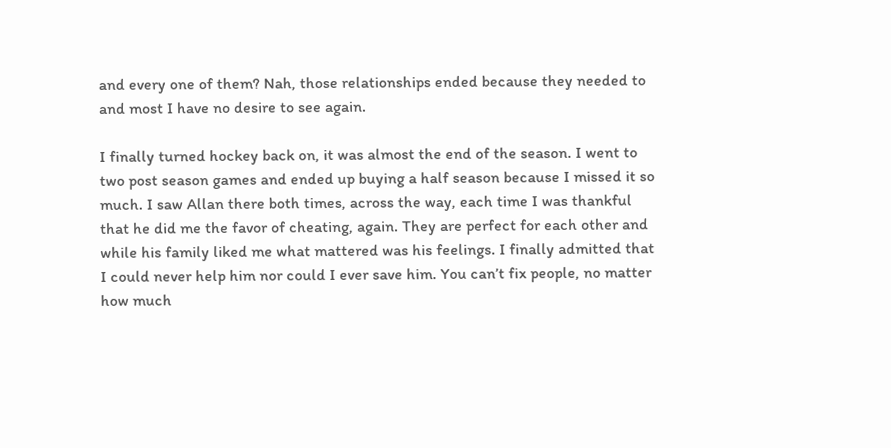and every one of them? Nah, those relationships ended because they needed to and most I have no desire to see again.

I finally turned hockey back on, it was almost the end of the season. I went to two post season games and ended up buying a half season because I missed it so much. I saw Allan there both times, across the way, each time I was thankful that he did me the favor of cheating, again. They are perfect for each other and while his family liked me what mattered was his feelings. I finally admitted that I could never help him nor could I ever save him. You can’t fix people, no matter how much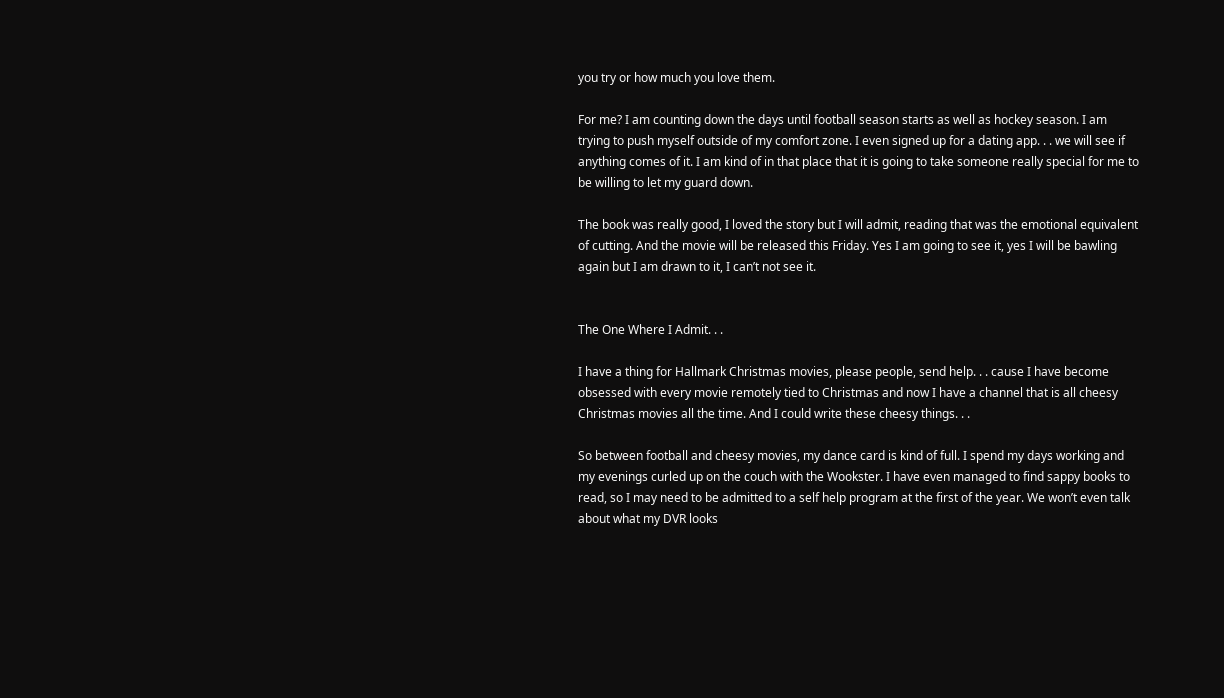you try or how much you love them.

For me? I am counting down the days until football season starts as well as hockey season. I am trying to push myself outside of my comfort zone. I even signed up for a dating app. . . we will see if anything comes of it. I am kind of in that place that it is going to take someone really special for me to be willing to let my guard down.

The book was really good, I loved the story but I will admit, reading that was the emotional equivalent of cutting. And the movie will be released this Friday. Yes I am going to see it, yes I will be bawling again but I am drawn to it, I can’t not see it.


The One Where I Admit. . .

I have a thing for Hallmark Christmas movies, please people, send help. . . cause I have become obsessed with every movie remotely tied to Christmas and now I have a channel that is all cheesy Christmas movies all the time. And I could write these cheesy things. . .

So between football and cheesy movies, my dance card is kind of full. I spend my days working and my evenings curled up on the couch with the Wookster. I have even managed to find sappy books to read, so I may need to be admitted to a self help program at the first of the year. We won’t even talk about what my DVR looks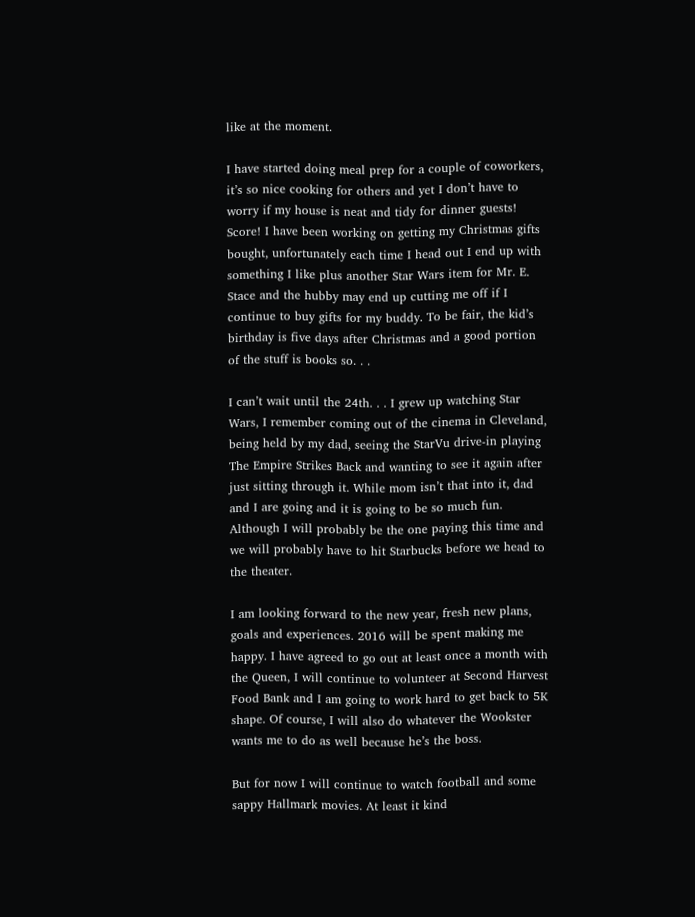like at the moment.

I have started doing meal prep for a couple of coworkers, it’s so nice cooking for others and yet I don’t have to worry if my house is neat and tidy for dinner guests! Score! I have been working on getting my Christmas gifts bought, unfortunately each time I head out I end up with something I like plus another Star Wars item for Mr. E. Stace and the hubby may end up cutting me off if I continue to buy gifts for my buddy. To be fair, the kid’s birthday is five days after Christmas and a good portion of the stuff is books so. . .

I can’t wait until the 24th. . . I grew up watching Star Wars, I remember coming out of the cinema in Cleveland, being held by my dad, seeing the StarVu drive-in playing The Empire Strikes Back and wanting to see it again after just sitting through it. While mom isn’t that into it, dad and I are going and it is going to be so much fun. Although I will probably be the one paying this time and we will probably have to hit Starbucks before we head to the theater.

I am looking forward to the new year, fresh new plans, goals and experiences. 2016 will be spent making me happy. I have agreed to go out at least once a month with the Queen, I will continue to volunteer at Second Harvest Food Bank and I am going to work hard to get back to 5K shape. Of course, I will also do whatever the Wookster wants me to do as well because he’s the boss.

But for now I will continue to watch football and some sappy Hallmark movies. At least it kind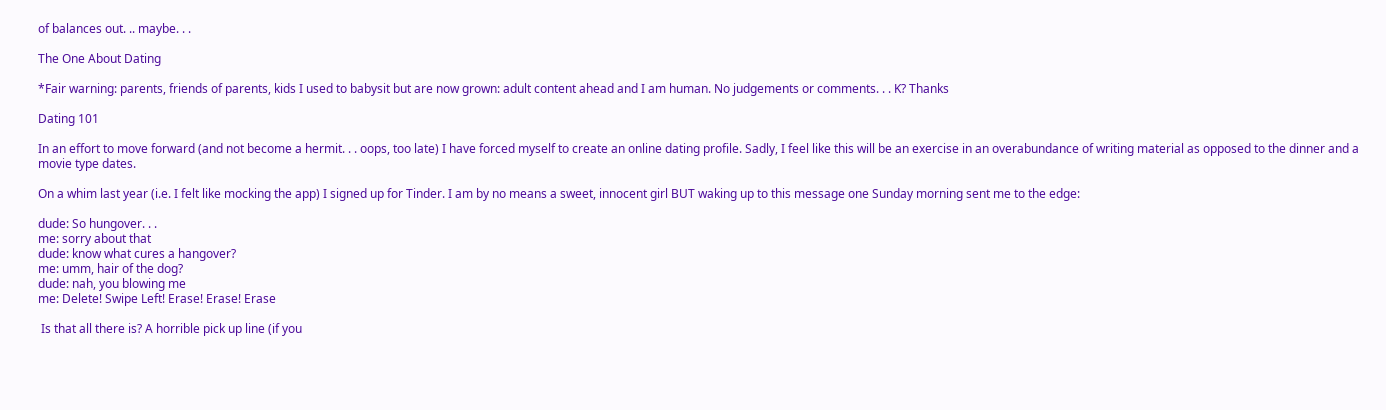of balances out. .. maybe. . .

The One About Dating

*Fair warning: parents, friends of parents, kids I used to babysit but are now grown: adult content ahead and I am human. No judgements or comments. . . K? Thanks

Dating 101

In an effort to move forward (and not become a hermit. . . oops, too late) I have forced myself to create an online dating profile. Sadly, I feel like this will be an exercise in an overabundance of writing material as opposed to the dinner and a movie type dates.

On a whim last year (i.e. I felt like mocking the app) I signed up for Tinder. I am by no means a sweet, innocent girl BUT waking up to this message one Sunday morning sent me to the edge:

dude: So hungover. . .
me: sorry about that
dude: know what cures a hangover?
me: umm, hair of the dog?
dude: nah, you blowing me
me: Delete! Swipe Left! Erase! Erase! Erase

 Is that all there is? A horrible pick up line (if you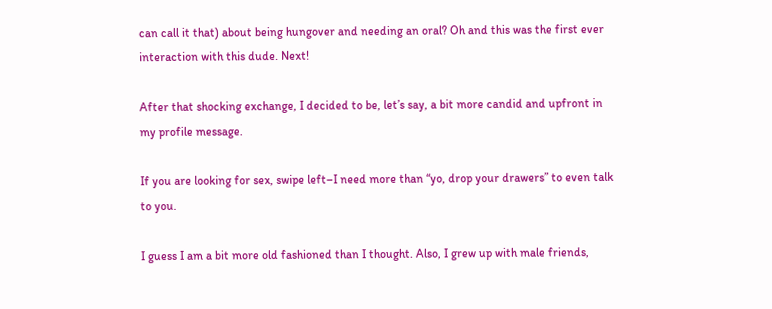can call it that) about being hungover and needing an oral? Oh and this was the first ever interaction with this dude. Next!

After that shocking exchange, I decided to be, let’s say, a bit more candid and upfront in my profile message.

If you are looking for sex, swipe left–I need more than “yo, drop your drawers” to even talk to you.

I guess I am a bit more old fashioned than I thought. Also, I grew up with male friends,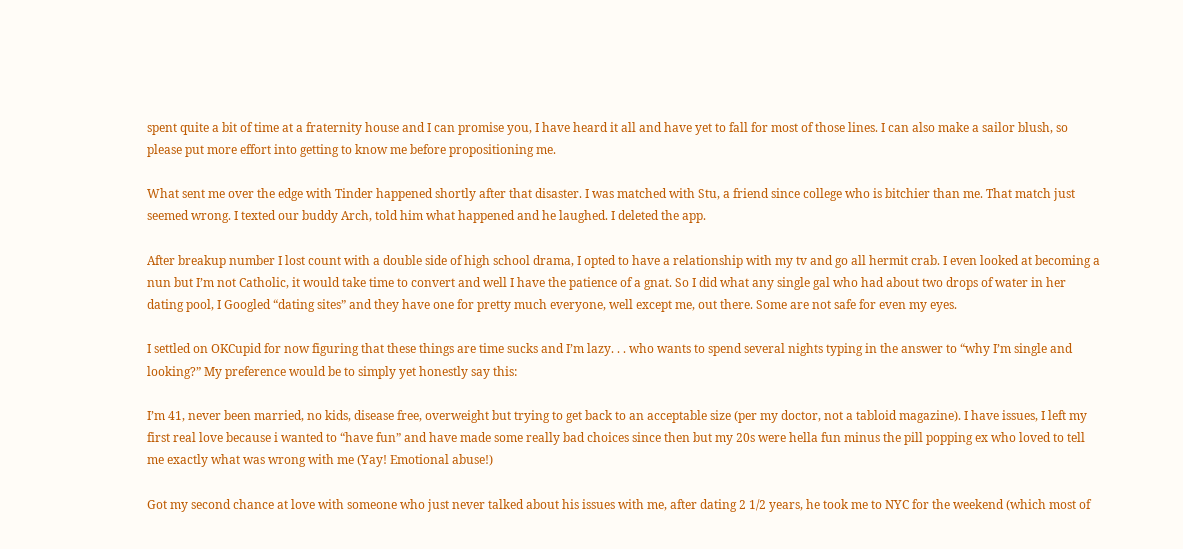spent quite a bit of time at a fraternity house and I can promise you, I have heard it all and have yet to fall for most of those lines. I can also make a sailor blush, so please put more effort into getting to know me before propositioning me.

What sent me over the edge with Tinder happened shortly after that disaster. I was matched with Stu, a friend since college who is bitchier than me. That match just seemed wrong. I texted our buddy Arch, told him what happened and he laughed. I deleted the app.

After breakup number I lost count with a double side of high school drama, I opted to have a relationship with my tv and go all hermit crab. I even looked at becoming a nun but I’m not Catholic, it would take time to convert and well I have the patience of a gnat. So I did what any single gal who had about two drops of water in her dating pool, I Googled “dating sites” and they have one for pretty much everyone, well except me, out there. Some are not safe for even my eyes.

I settled on OKCupid for now figuring that these things are time sucks and I’m lazy. . . who wants to spend several nights typing in the answer to “why I’m single and looking?” My preference would be to simply yet honestly say this:

I’m 41, never been married, no kids, disease free, overweight but trying to get back to an acceptable size (per my doctor, not a tabloid magazine). I have issues, I left my first real love because i wanted to “have fun” and have made some really bad choices since then but my 20s were hella fun minus the pill popping ex who loved to tell me exactly what was wrong with me (Yay! Emotional abuse!)

Got my second chance at love with someone who just never talked about his issues with me, after dating 2 1/2 years, he took me to NYC for the weekend (which most of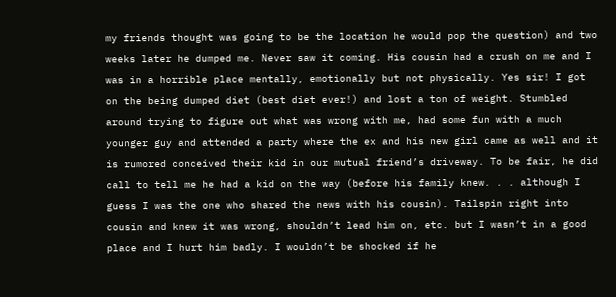my friends thought was going to be the location he would pop the question) and two weeks later he dumped me. Never saw it coming. His cousin had a crush on me and I was in a horrible place mentally, emotionally but not physically. Yes sir! I got on the being dumped diet (best diet ever!) and lost a ton of weight. Stumbled around trying to figure out what was wrong with me, had some fun with a much younger guy and attended a party where the ex and his new girl came as well and it is rumored conceived their kid in our mutual friend’s driveway. To be fair, he did call to tell me he had a kid on the way (before his family knew. . . although I guess I was the one who shared the news with his cousin). Tailspin right into cousin and knew it was wrong, shouldn’t lead him on, etc. but I wasn’t in a good place and I hurt him badly. I wouldn’t be shocked if he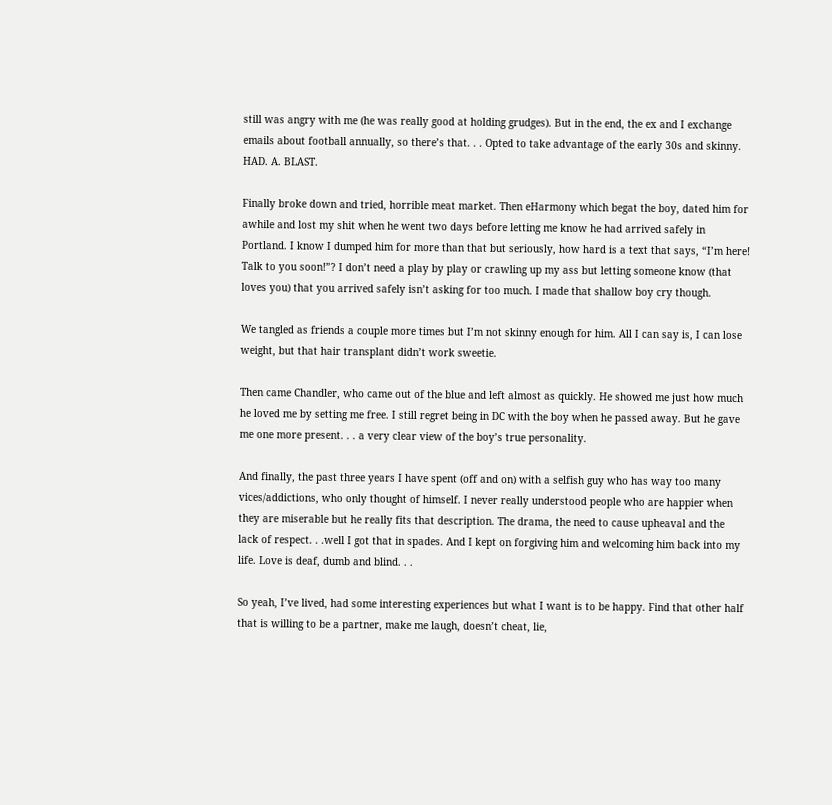still was angry with me (he was really good at holding grudges). But in the end, the ex and I exchange emails about football annually, so there’s that. . . Opted to take advantage of the early 30s and skinny. HAD. A. BLAST.

Finally broke down and tried, horrible meat market. Then eHarmony which begat the boy, dated him for awhile and lost my shit when he went two days before letting me know he had arrived safely in Portland. I know I dumped him for more than that but seriously, how hard is a text that says, “I’m here! Talk to you soon!”? I don’t need a play by play or crawling up my ass but letting someone know (that loves you) that you arrived safely isn’t asking for too much. I made that shallow boy cry though.

We tangled as friends a couple more times but I’m not skinny enough for him. All I can say is, I can lose weight, but that hair transplant didn’t work sweetie.

Then came Chandler, who came out of the blue and left almost as quickly. He showed me just how much he loved me by setting me free. I still regret being in DC with the boy when he passed away. But he gave me one more present. . . a very clear view of the boy’s true personality.

And finally, the past three years I have spent (off and on) with a selfish guy who has way too many vices/addictions, who only thought of himself. I never really understood people who are happier when they are miserable but he really fits that description. The drama, the need to cause upheaval and the lack of respect. . .well I got that in spades. And I kept on forgiving him and welcoming him back into my life. Love is deaf, dumb and blind. . .

So yeah, I’ve lived, had some interesting experiences but what I want is to be happy. Find that other half that is willing to be a partner, make me laugh, doesn’t cheat, lie,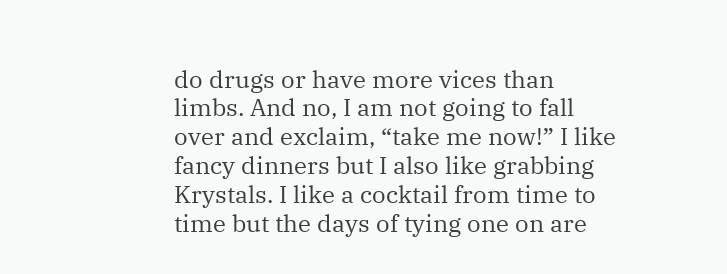do drugs or have more vices than limbs. And no, I am not going to fall over and exclaim, “take me now!” I like fancy dinners but I also like grabbing Krystals. I like a cocktail from time to time but the days of tying one on are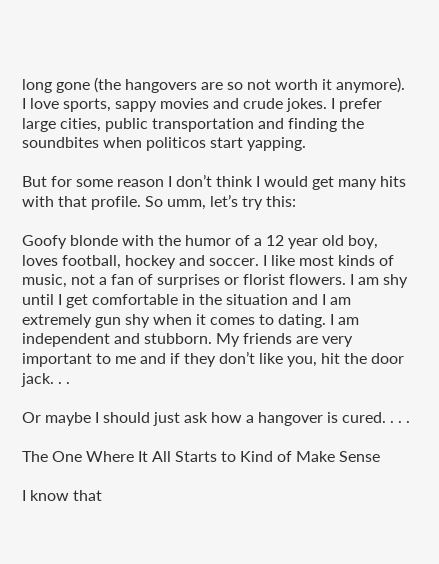long gone (the hangovers are so not worth it anymore). I love sports, sappy movies and crude jokes. I prefer large cities, public transportation and finding the soundbites when politicos start yapping.

But for some reason I don’t think I would get many hits with that profile. So umm, let’s try this:

Goofy blonde with the humor of a 12 year old boy, loves football, hockey and soccer. I like most kinds of music, not a fan of surprises or florist flowers. I am shy until I get comfortable in the situation and I am extremely gun shy when it comes to dating. I am independent and stubborn. My friends are very important to me and if they don’t like you, hit the door jack. . .

Or maybe I should just ask how a hangover is cured. . . .

The One Where It All Starts to Kind of Make Sense

I know that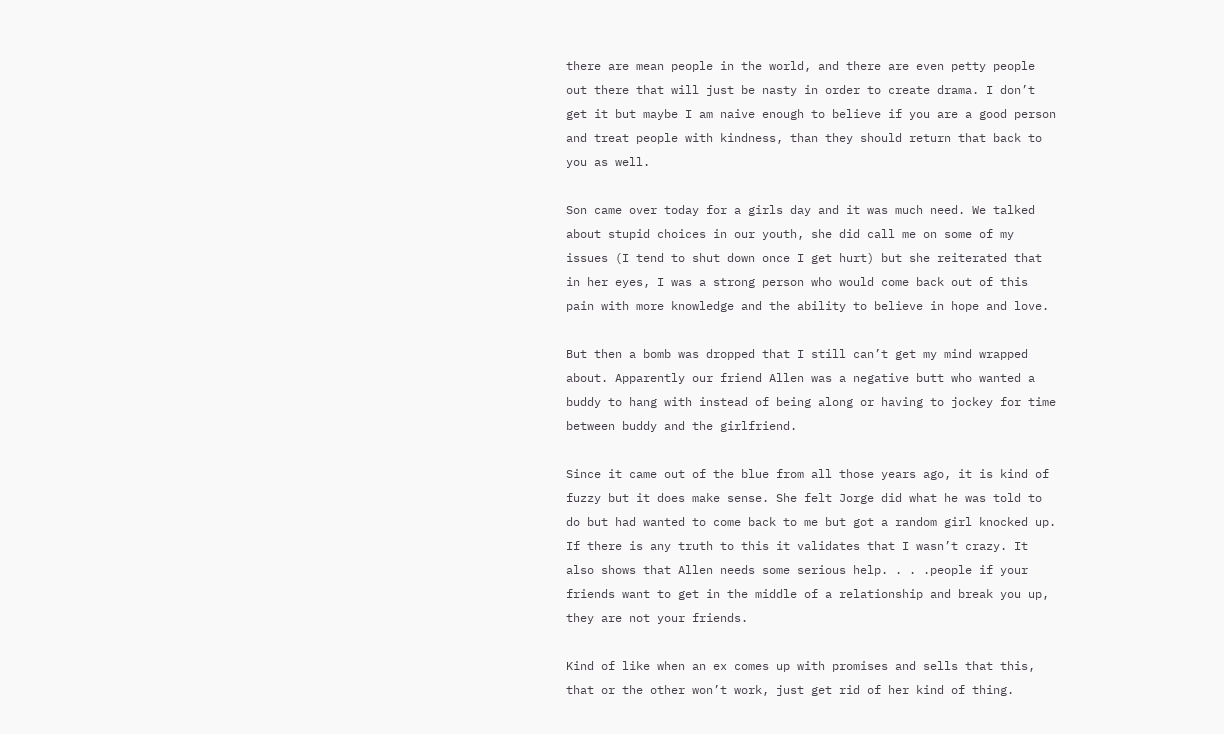there are mean people in the world, and there are even petty people out there that will just be nasty in order to create drama. I don’t get it but maybe I am naive enough to believe if you are a good person and treat people with kindness, than they should return that back to you as well.

Son came over today for a girls day and it was much need. We talked about stupid choices in our youth, she did call me on some of my issues (I tend to shut down once I get hurt) but she reiterated that in her eyes, I was a strong person who would come back out of this pain with more knowledge and the ability to believe in hope and love.

But then a bomb was dropped that I still can’t get my mind wrapped about. Apparently our friend Allen was a negative butt who wanted a buddy to hang with instead of being along or having to jockey for time between buddy and the girlfriend.

Since it came out of the blue from all those years ago, it is kind of fuzzy but it does make sense. She felt Jorge did what he was told to do but had wanted to come back to me but got a random girl knocked up. If there is any truth to this it validates that I wasn’t crazy. It also shows that Allen needs some serious help. . . .people if your friends want to get in the middle of a relationship and break you up, they are not your friends.

Kind of like when an ex comes up with promises and sells that this, that or the other won’t work, just get rid of her kind of thing.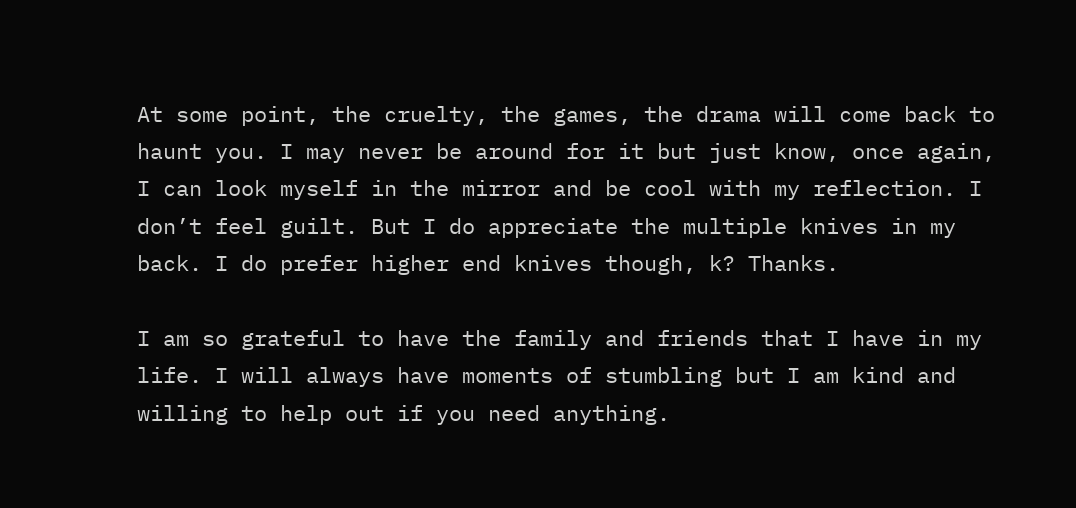At some point, the cruelty, the games, the drama will come back to haunt you. I may never be around for it but just know, once again, I can look myself in the mirror and be cool with my reflection. I don’t feel guilt. But I do appreciate the multiple knives in my back. I do prefer higher end knives though, k? Thanks.

I am so grateful to have the family and friends that I have in my life. I will always have moments of stumbling but I am kind and willing to help out if you need anything.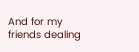And for my friends dealing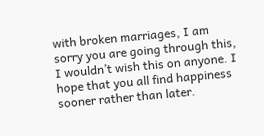with broken marriages, I am sorry you are going through this, I wouldn’t wish this on anyone. I hope that you all find happiness sooner rather than later.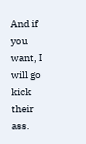And if you want, I will go kick their ass.